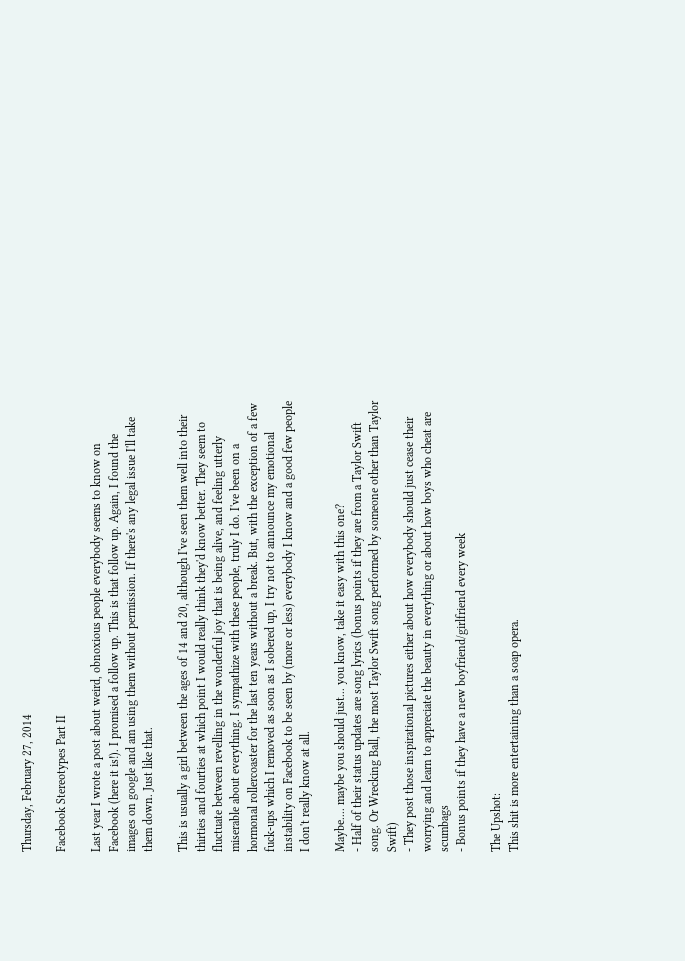Thursday, February 27, 2014

Facebook Stereotypes Part II

Last year I wrote a post about weird, obnoxious people everybody seems to know on Facebook (here it is!). I promised a follow up. This is that follow up. Again, I found the images on google and am using them without permission. If there's any legal issue I'll take them down. Just like that.

This is usually a girl between the ages of 14 and 20, although I've seen them well into their thirties and fourties at which point I would really think they'd know better. They seem to fluctuate between revelling in the wonderful joy that is being alive, and feeling utterly miserable about everything. I sympathize with these people, truly I do. I've been on a hormonal rollercoaster for the last ten years without a break. But, with the exception of a few fuck-ups which I removed as soon as I sobered up, I try not to announce my emotional instability on Facebook to be seen by (more or less) everybody I know and a good few people I don't really know at all.

Maybe.... maybe you should just... you know, take it easy with this one?
- Half of their status updates are song lyrics (bonus points if they are from a Taylor Swift song. Or Wrecking Ball, the most Taylor Swift song performed by someone other than Taylor Swift)
- They post those inspirational pictures either about how everybody should just cease their worrying and learn to appreciate the beauty in everything or about how boys who cheat are scumbags
- Bonus points if they have a new boyfriend/girlfriend every week

The Upshot:
This shit is more entertaining than a soap opera.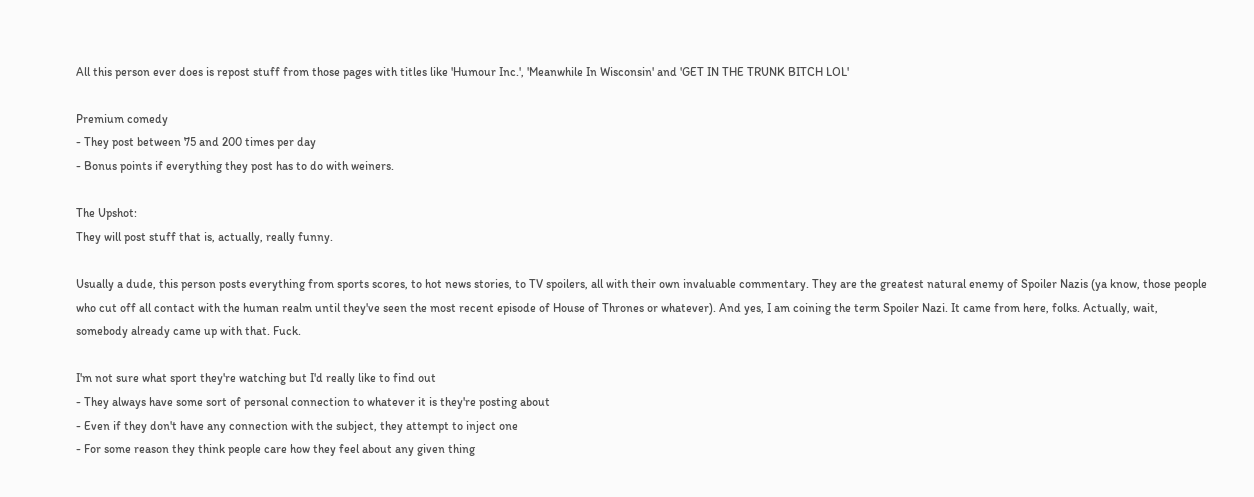All this person ever does is repost stuff from those pages with titles like 'Humour Inc.', 'Meanwhile In Wisconsin' and 'GET IN THE TRUNK BITCH LOL'

Premium comedy
- They post between 75 and 200 times per day
- Bonus points if everything they post has to do with weiners.

The Upshot:
They will post stuff that is, actually, really funny.

Usually a dude, this person posts everything from sports scores, to hot news stories, to TV spoilers, all with their own invaluable commentary. They are the greatest natural enemy of Spoiler Nazis (ya know, those people who cut off all contact with the human realm until they've seen the most recent episode of House of Thrones or whatever). And yes, I am coining the term Spoiler Nazi. It came from here, folks. Actually, wait, somebody already came up with that. Fuck.

I'm not sure what sport they're watching but I'd really like to find out
- They always have some sort of personal connection to whatever it is they're posting about
- Even if they don't have any connection with the subject, they attempt to inject one
- For some reason they think people care how they feel about any given thing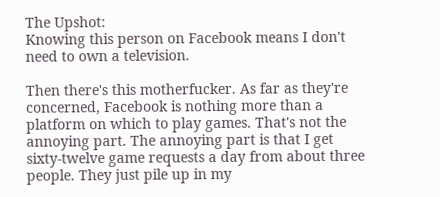The Upshot:
Knowing this person on Facebook means I don't need to own a television.

Then there's this motherfucker. As far as they're concerned, Facebook is nothing more than a platform on which to play games. That's not the annoying part. The annoying part is that I get sixty-twelve game requests a day from about three people. They just pile up in my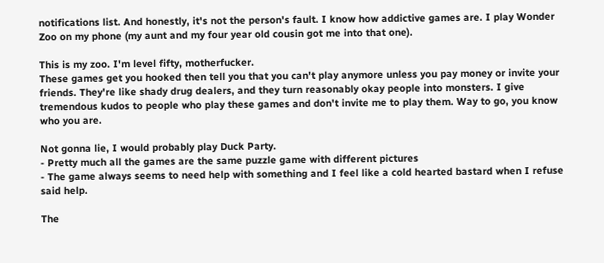notifications list. And honestly, it's not the person's fault. I know how addictive games are. I play Wonder Zoo on my phone (my aunt and my four year old cousin got me into that one).

This is my zoo. I'm level fifty, motherfucker.
These games get you hooked then tell you that you can't play anymore unless you pay money or invite your friends. They're like shady drug dealers, and they turn reasonably okay people into monsters. I give tremendous kudos to people who play these games and don't invite me to play them. Way to go, you know who you are.

Not gonna lie, I would probably play Duck Party.
- Pretty much all the games are the same puzzle game with different pictures
- The game always seems to need help with something and I feel like a cold hearted bastard when I refuse said help.

The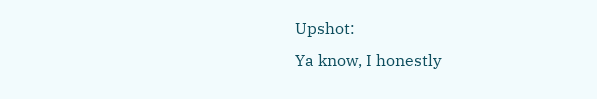Upshot:
Ya know, I honestly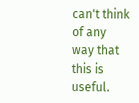can't think of any way that this is useful.